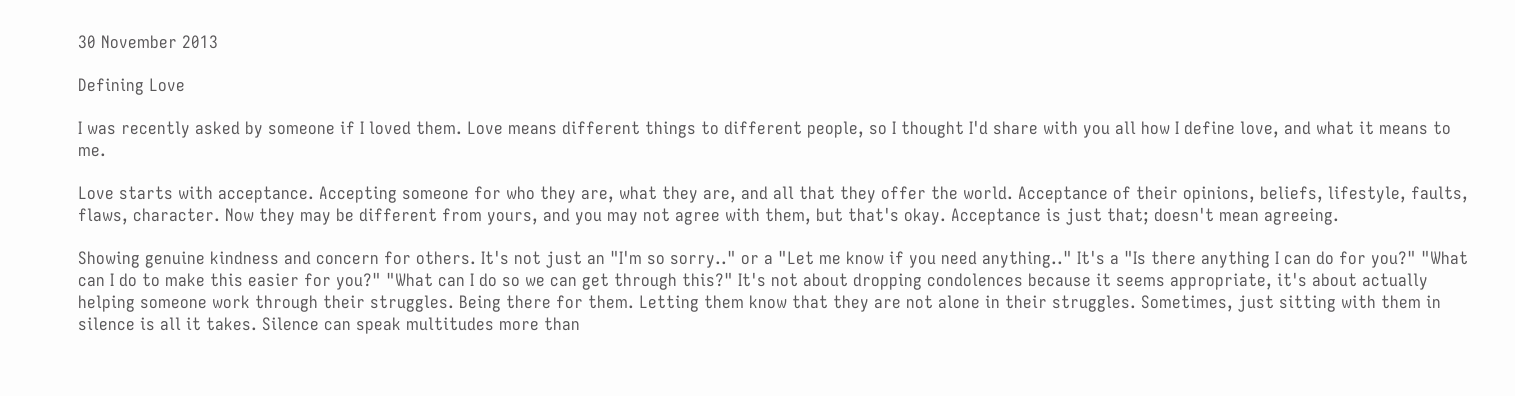30 November 2013

Defining Love

I was recently asked by someone if I loved them. Love means different things to different people, so I thought I'd share with you all how I define love, and what it means to me.

Love starts with acceptance. Accepting someone for who they are, what they are, and all that they offer the world. Acceptance of their opinions, beliefs, lifestyle, faults, flaws, character. Now they may be different from yours, and you may not agree with them, but that's okay. Acceptance is just that; doesn't mean agreeing.

Showing genuine kindness and concern for others. It's not just an "I'm so sorry.." or a "Let me know if you need anything.." It's a "Is there anything I can do for you?" "What can I do to make this easier for you?" "What can I do so we can get through this?" It's not about dropping condolences because it seems appropriate, it's about actually helping someone work through their struggles. Being there for them. Letting them know that they are not alone in their struggles. Sometimes, just sitting with them in silence is all it takes. Silence can speak multitudes more than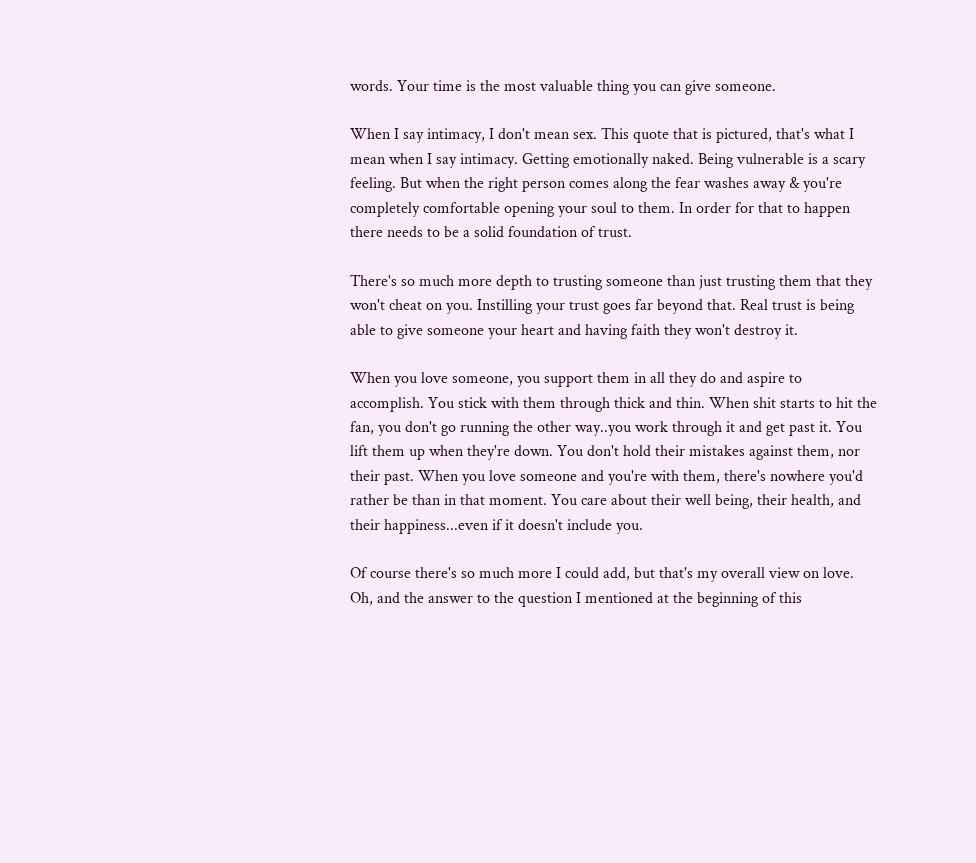words. Your time is the most valuable thing you can give someone.

When I say intimacy, I don't mean sex. This quote that is pictured, that's what I mean when I say intimacy. Getting emotionally naked. Being vulnerable is a scary feeling. But when the right person comes along the fear washes away & you're completely comfortable opening your soul to them. In order for that to happen there needs to be a solid foundation of trust.

There's so much more depth to trusting someone than just trusting them that they won't cheat on you. Instilling your trust goes far beyond that. Real trust is being able to give someone your heart and having faith they won't destroy it.

When you love someone, you support them in all they do and aspire to accomplish. You stick with them through thick and thin. When shit starts to hit the fan, you don't go running the other way..you work through it and get past it. You lift them up when they're down. You don't hold their mistakes against them, nor their past. When you love someone and you're with them, there's nowhere you'd rather be than in that moment. You care about their well being, their health, and their happiness...even if it doesn't include you.

Of course there's so much more I could add, but that's my overall view on love. Oh, and the answer to the question I mentioned at the beginning of this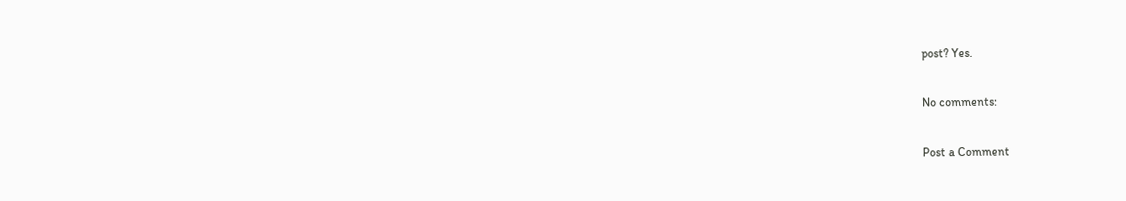post? Yes.

No comments:

Post a Comment